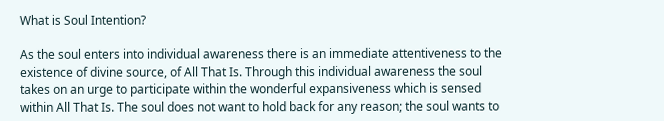What is Soul Intention?

As the soul enters into individual awareness there is an immediate attentiveness to the existence of divine source, of All That Is. Through this individual awareness the soul takes on an urge to participate within the wonderful expansiveness which is sensed within All That Is. The soul does not want to hold back for any reason; the soul wants to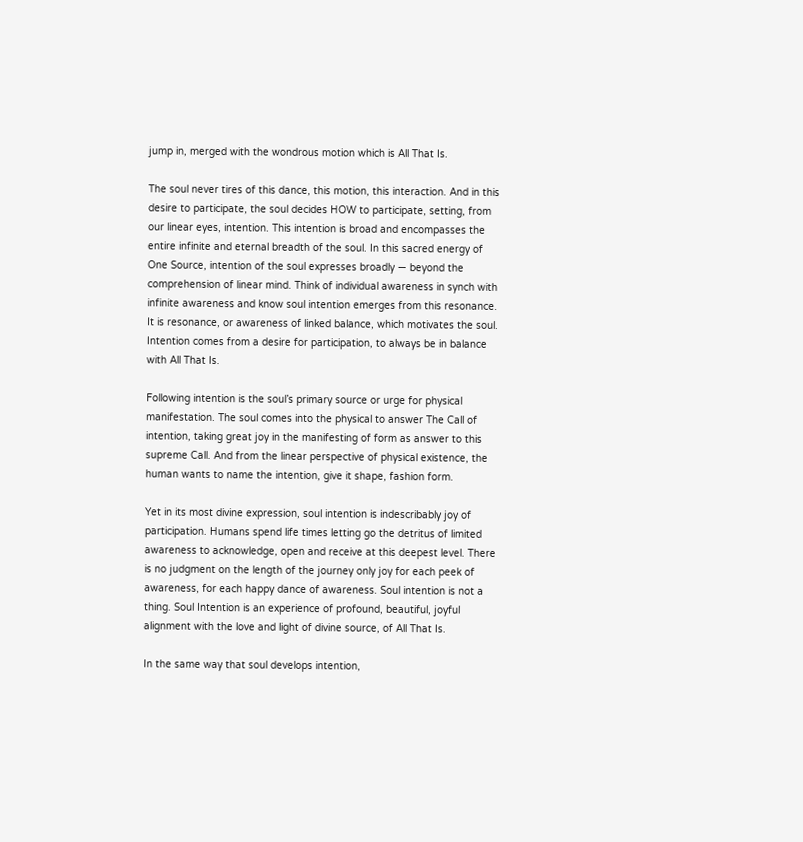jump in, merged with the wondrous motion which is All That Is.

The soul never tires of this dance, this motion, this interaction. And in this desire to participate, the soul decides HOW to participate, setting, from our linear eyes, intention. This intention is broad and encompasses the entire infinite and eternal breadth of the soul. In this sacred energy of One Source, intention of the soul expresses broadly — beyond the comprehension of linear mind. Think of individual awareness in synch with infinite awareness and know soul intention emerges from this resonance. It is resonance, or awareness of linked balance, which motivates the soul. Intention comes from a desire for participation, to always be in balance with All That Is.

Following intention is the soul’s primary source or urge for physical manifestation. The soul comes into the physical to answer The Call of intention, taking great joy in the manifesting of form as answer to this supreme Call. And from the linear perspective of physical existence, the human wants to name the intention, give it shape, fashion form.

Yet in its most divine expression, soul intention is indescribably joy of participation. Humans spend life times letting go the detritus of limited awareness to acknowledge, open and receive at this deepest level. There is no judgment on the length of the journey only joy for each peek of awareness, for each happy dance of awareness. Soul intention is not a thing. Soul Intention is an experience of profound, beautiful, joyful alignment with the love and light of divine source, of All That Is.

In the same way that soul develops intention,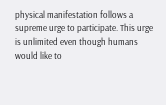physical manifestation follows a supreme urge to participate. This urge is unlimited even though humans would like to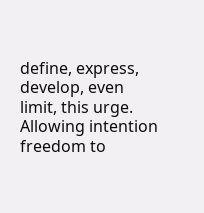define, express, develop, even limit, this urge. Allowing intention freedom to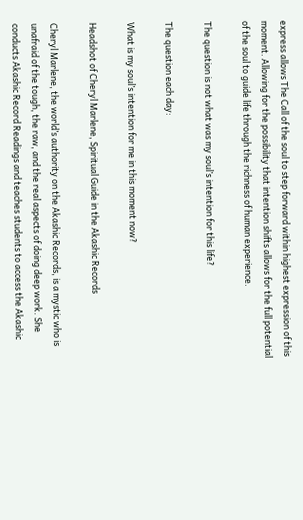express allows The Call of the soul to step forward within highest expression of this moment. Allowing for the possibility that intention shifts allows for the full potential of the soul to guide life through the richness of human experience.

The question is not what was my soul’s intention for this life?

The question each day:

What is my soul’s intention for me in this moment now?

Headshot of Cheryl Marlene, Spiritual Guide in the Akashic Records

Cheryl Marlene, the world’s authority on the Akashic Records, is a mystic who is unafraid of the tough, the raw, and the real aspects of doing deep work. She conducts Akashic Record Readings and teaches students to access the Akashic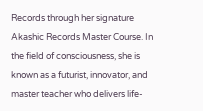Records through her signature Akashic Records Master Course. In the field of consciousness, she is known as a futurist, innovator, and master teacher who delivers life-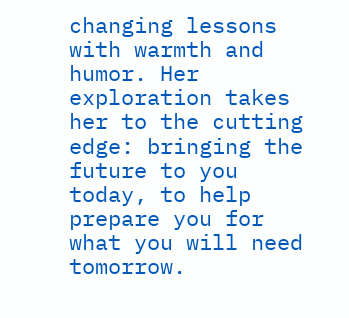changing lessons with warmth and humor. Her exploration takes her to the cutting edge: bringing the future to you today, to help prepare you for what you will need tomorrow.